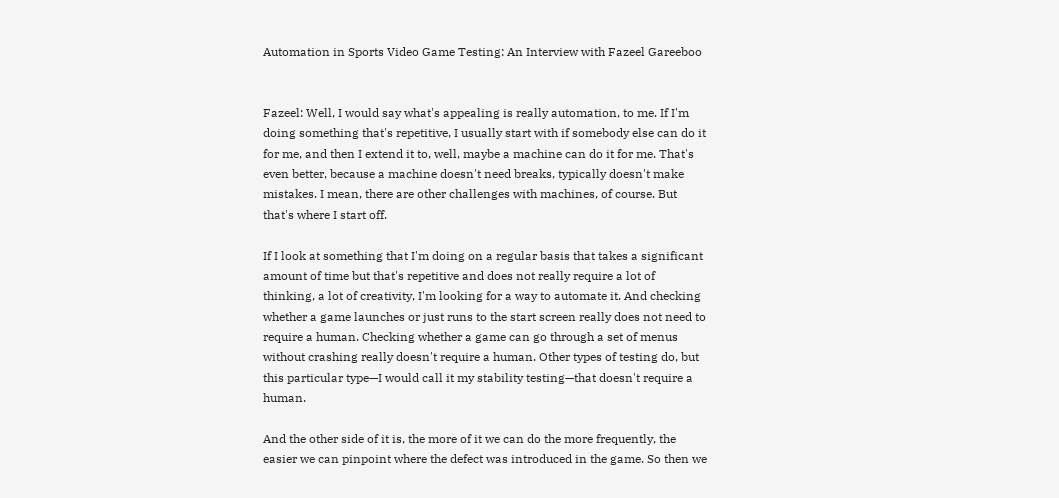Automation in Sports Video Game Testing: An Interview with Fazeel Gareeboo


Fazeel: Well, I would say what's appealing is really automation, to me. If I'm doing something that's repetitive, I usually start with if somebody else can do it for me, and then I extend it to, well, maybe a machine can do it for me. That's even better, because a machine doesn't need breaks, typically doesn't make mistakes. I mean, there are other challenges with machines, of course. But that's where I start off.

If I look at something that I'm doing on a regular basis that takes a significant amount of time but that's repetitive and does not really require a lot of thinking, a lot of creativity, I'm looking for a way to automate it. And checking whether a game launches or just runs to the start screen really does not need to require a human. Checking whether a game can go through a set of menus without crashing really doesn't require a human. Other types of testing do, but this particular type—I would call it my stability testing—that doesn't require a human.

And the other side of it is, the more of it we can do the more frequently, the easier we can pinpoint where the defect was introduced in the game. So then we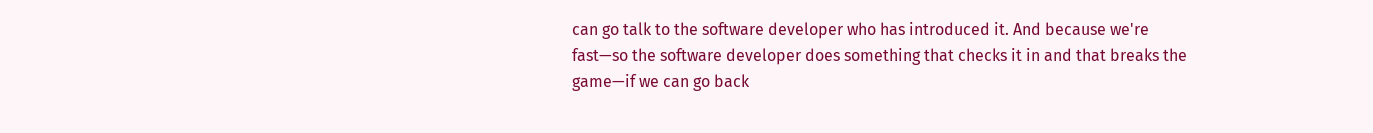can go talk to the software developer who has introduced it. And because we're fast—so the software developer does something that checks it in and that breaks the game—if we can go back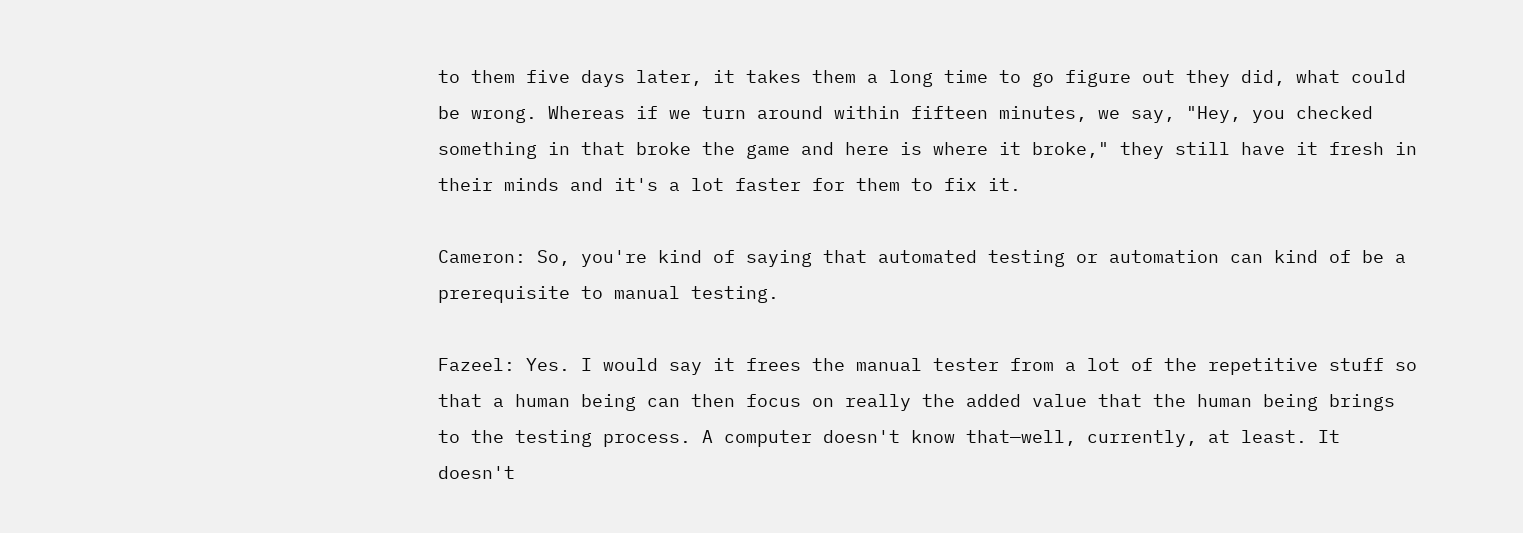to them five days later, it takes them a long time to go figure out they did, what could be wrong. Whereas if we turn around within fifteen minutes, we say, "Hey, you checked something in that broke the game and here is where it broke," they still have it fresh in their minds and it's a lot faster for them to fix it.

Cameron: So, you're kind of saying that automated testing or automation can kind of be a prerequisite to manual testing.

Fazeel: Yes. I would say it frees the manual tester from a lot of the repetitive stuff so that a human being can then focus on really the added value that the human being brings to the testing process. A computer doesn't know that—well, currently, at least. It doesn't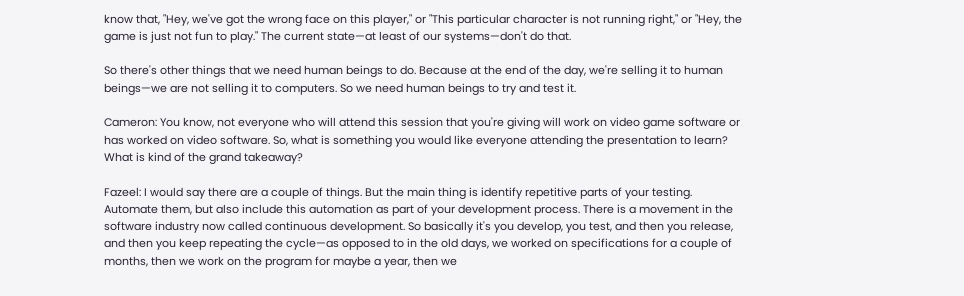know that, "Hey, we've got the wrong face on this player," or "This particular character is not running right," or "Hey, the game is just not fun to play." The current state—at least of our systems—don't do that.

So there's other things that we need human beings to do. Because at the end of the day, we're selling it to human beings—we are not selling it to computers. So we need human beings to try and test it.

Cameron: You know, not everyone who will attend this session that you're giving will work on video game software or has worked on video software. So, what is something you would like everyone attending the presentation to learn? What is kind of the grand takeaway?

Fazeel: I would say there are a couple of things. But the main thing is identify repetitive parts of your testing. Automate them, but also include this automation as part of your development process. There is a movement in the software industry now called continuous development. So basically it's you develop, you test, and then you release, and then you keep repeating the cycle—as opposed to in the old days, we worked on specifications for a couple of months, then we work on the program for maybe a year, then we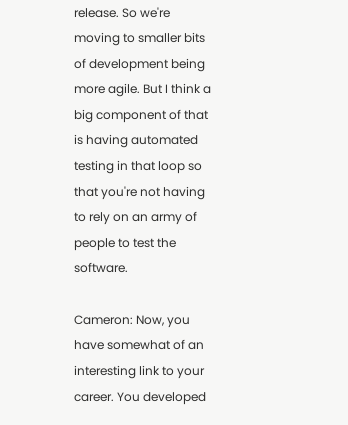release. So we're moving to smaller bits of development being more agile. But I think a big component of that is having automated testing in that loop so that you're not having to rely on an army of people to test the software.

Cameron: Now, you have somewhat of an interesting link to your career. You developed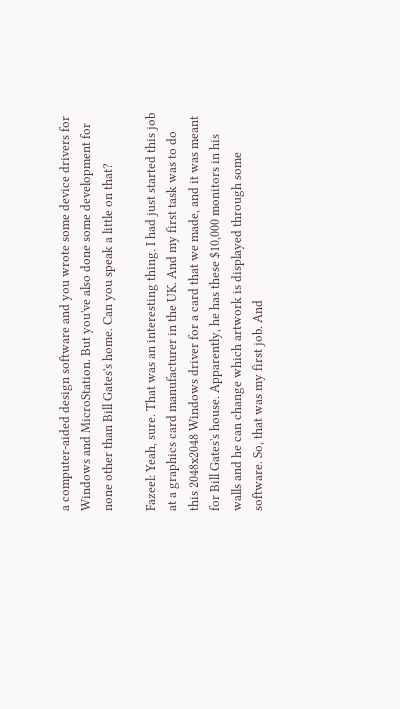a computer-aided design software and you wrote some device drivers for Windows and MicroStation. But you've also done some development for none other than Bill Gates's home. Can you speak a little on that?

Fazeel: Yeah, sure. That was an interesting thing. I had just started this job at a graphics card manufacturer in the UK. And my first task was to do this 2048x2048 Windows driver for a card that we made, and it was meant for Bill Gates's house. Apparently, he has these $10,000 monitors in his walls and he can change which artwork is displayed through some software. So, that was my first job. And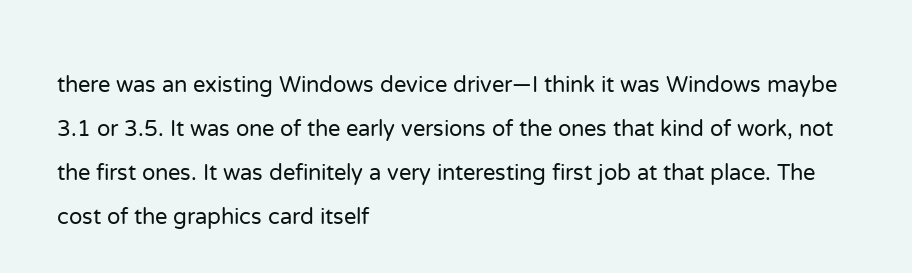there was an existing Windows device driver—I think it was Windows maybe 3.1 or 3.5. It was one of the early versions of the ones that kind of work, not the first ones. It was definitely a very interesting first job at that place. The cost of the graphics card itself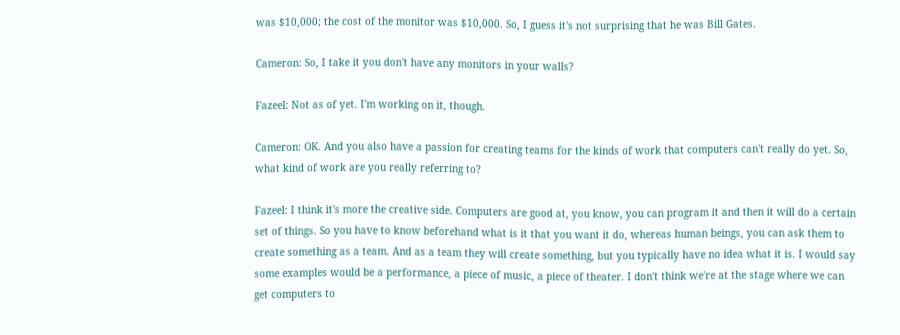was $10,000; the cost of the monitor was $10,000. So, I guess it's not surprising that he was Bill Gates.

Cameron: So, I take it you don't have any monitors in your walls?

Fazeel: Not as of yet. I'm working on it, though.

Cameron: OK. And you also have a passion for creating teams for the kinds of work that computers can't really do yet. So, what kind of work are you really referring to?

Fazeel: I think it's more the creative side. Computers are good at, you know, you can program it and then it will do a certain set of things. So you have to know beforehand what is it that you want it do, whereas human beings, you can ask them to create something as a team. And as a team they will create something, but you typically have no idea what it is. I would say some examples would be a performance, a piece of music, a piece of theater. I don't think we're at the stage where we can get computers to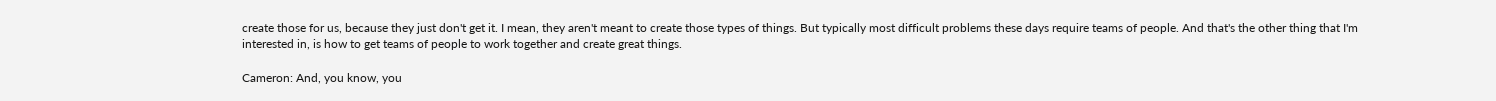create those for us, because they just don't get it. I mean, they aren't meant to create those types of things. But typically most difficult problems these days require teams of people. And that's the other thing that I'm interested in, is how to get teams of people to work together and create great things.

Cameron: And, you know, you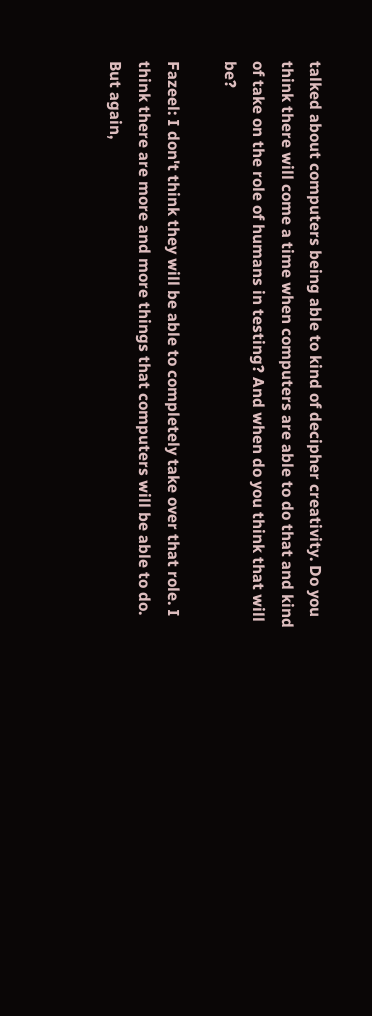talked about computers being able to kind of decipher creativity. Do you think there will come a time when computers are able to do that and kind of take on the role of humans in testing? And when do you think that will be?

Fazeel: I don't think they will be able to completely take over that role. I think there are more and more things that computers will be able to do. But again,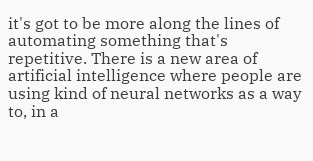it's got to be more along the lines of automating something that's repetitive. There is a new area of artificial intelligence where people are using kind of neural networks as a way to, in a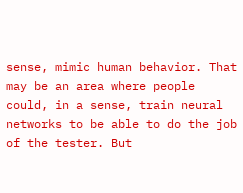sense, mimic human behavior. That may be an area where people could, in a sense, train neural networks to be able to do the job of the tester. But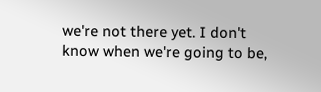we're not there yet. I don't know when we're going to be,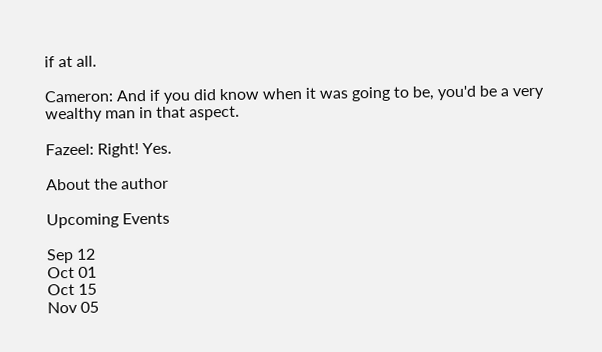if at all.

Cameron: And if you did know when it was going to be, you'd be a very wealthy man in that aspect.

Fazeel: Right! Yes.

About the author

Upcoming Events

Sep 12
Oct 01
Oct 15
Nov 05